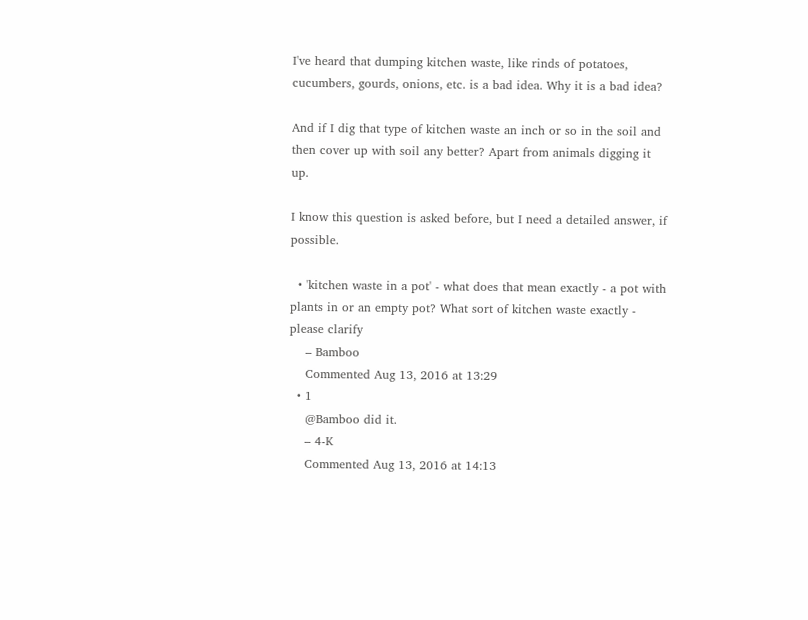I've heard that dumping kitchen waste, like rinds of potatoes, cucumbers, gourds, onions, etc. is a bad idea. Why it is a bad idea?

And if I dig that type of kitchen waste an inch or so in the soil and then cover up with soil any better? Apart from animals digging it up.

I know this question is asked before, but I need a detailed answer, if possible.

  • 'kitchen waste in a pot' - what does that mean exactly - a pot with plants in or an empty pot? What sort of kitchen waste exactly - please clarify
    – Bamboo
    Commented Aug 13, 2016 at 13:29
  • 1
    @Bamboo did it.
    – 4-K
    Commented Aug 13, 2016 at 14:13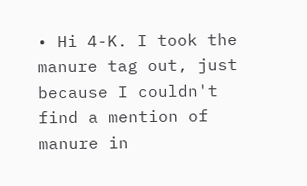• Hi 4-K. I took the manure tag out, just because I couldn't find a mention of manure in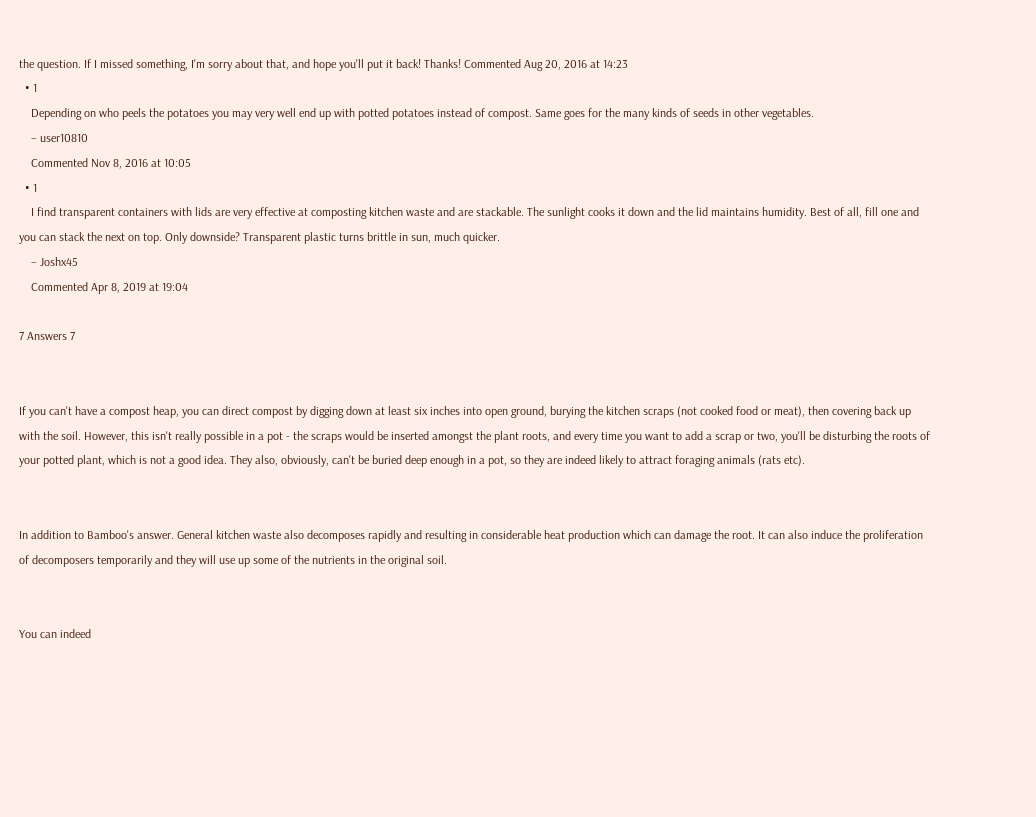the question. If I missed something, I'm sorry about that, and hope you'll put it back! Thanks! Commented Aug 20, 2016 at 14:23
  • 1
    Depending on who peels the potatoes you may very well end up with potted potatoes instead of compost. Same goes for the many kinds of seeds in other vegetables.
    – user10810
    Commented Nov 8, 2016 at 10:05
  • 1
    I find transparent containers with lids are very effective at composting kitchen waste and are stackable. The sunlight cooks it down and the lid maintains humidity. Best of all, fill one and you can stack the next on top. Only downside? Transparent plastic turns brittle in sun, much quicker.
    – Joshx45
    Commented Apr 8, 2019 at 19:04

7 Answers 7


If you can't have a compost heap, you can direct compost by digging down at least six inches into open ground, burying the kitchen scraps (not cooked food or meat), then covering back up with the soil. However, this isn't really possible in a pot - the scraps would be inserted amongst the plant roots, and every time you want to add a scrap or two, you'll be disturbing the roots of your potted plant, which is not a good idea. They also, obviously, can't be buried deep enough in a pot, so they are indeed likely to attract foraging animals (rats etc).


In addition to Bamboo's answer. General kitchen waste also decomposes rapidly and resulting in considerable heat production which can damage the root. It can also induce the proliferation of decomposers temporarily and they will use up some of the nutrients in the original soil.


You can indeed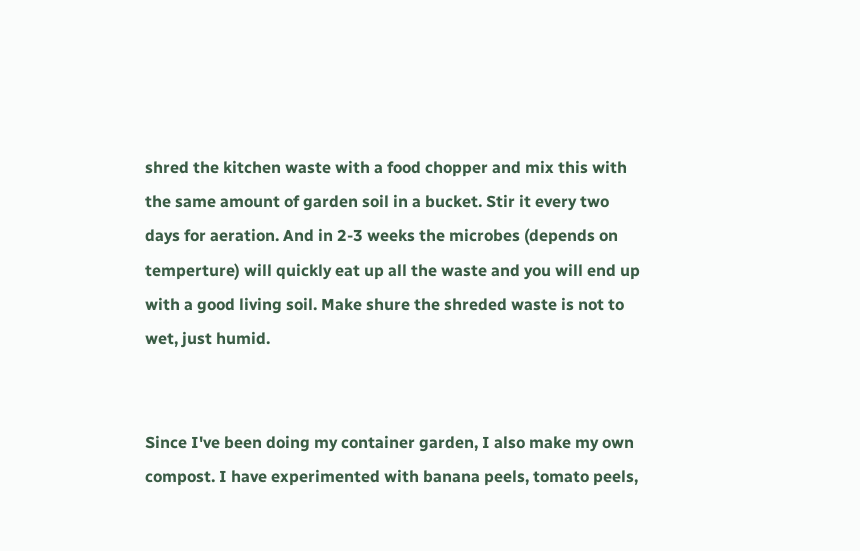shred the kitchen waste with a food chopper and mix this with the same amount of garden soil in a bucket. Stir it every two days for aeration. And in 2-3 weeks the microbes (depends on temperture) will quickly eat up all the waste and you will end up with a good living soil. Make shure the shreded waste is not to wet, just humid.


Since I've been doing my container garden, I also make my own compost. I have experimented with banana peels, tomato peels,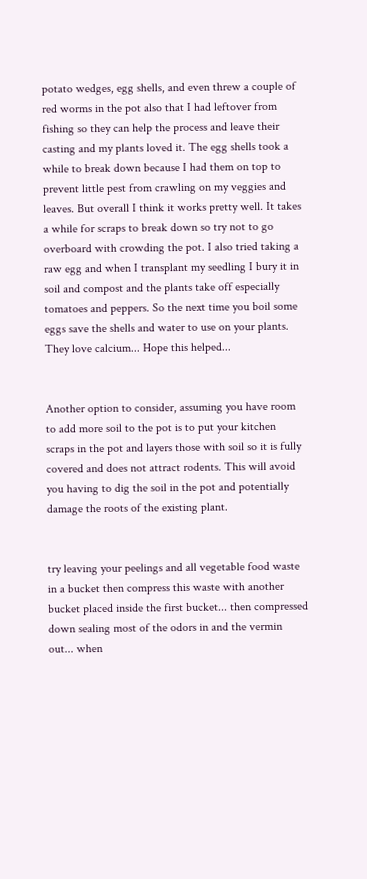potato wedges, egg shells, and even threw a couple of red worms in the pot also that I had leftover from fishing so they can help the process and leave their casting and my plants loved it. The egg shells took a while to break down because I had them on top to prevent little pest from crawling on my veggies and leaves. But overall I think it works pretty well. It takes a while for scraps to break down so try not to go overboard with crowding the pot. I also tried taking a raw egg and when I transplant my seedling I bury it in soil and compost and the plants take off especially tomatoes and peppers. So the next time you boil some eggs save the shells and water to use on your plants. They love calcium... Hope this helped...


Another option to consider, assuming you have room to add more soil to the pot is to put your kitchen scraps in the pot and layers those with soil so it is fully covered and does not attract rodents. This will avoid you having to dig the soil in the pot and potentially damage the roots of the existing plant.


try leaving your peelings and all vegetable food waste in a bucket then compress this waste with another bucket placed inside the first bucket... then compressed down sealing most of the odors in and the vermin out... when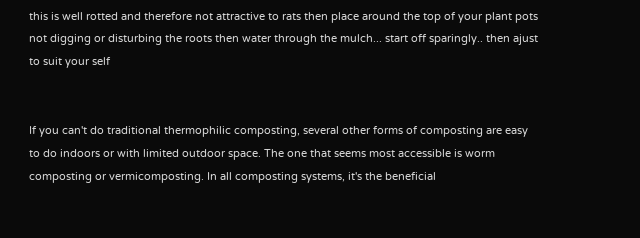this is well rotted and therefore not attractive to rats then place around the top of your plant pots not digging or disturbing the roots then water through the mulch... start off sparingly.. then ajust to suit your self


If you can't do traditional thermophilic composting, several other forms of composting are easy to do indoors or with limited outdoor space. The one that seems most accessible is worm composting or vermicomposting. In all composting systems, it's the beneficial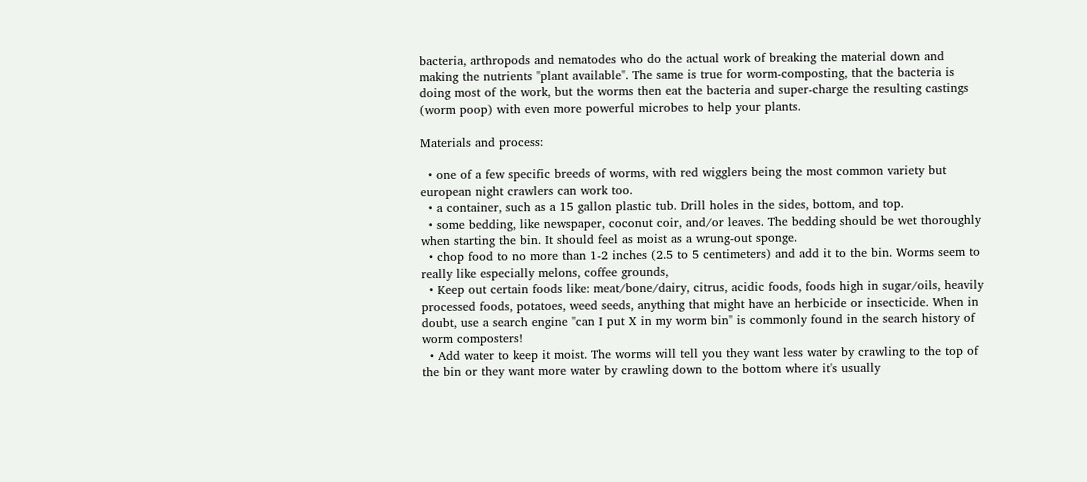bacteria, arthropods and nematodes who do the actual work of breaking the material down and making the nutrients "plant available". The same is true for worm-composting, that the bacteria is doing most of the work, but the worms then eat the bacteria and super-charge the resulting castings (worm poop) with even more powerful microbes to help your plants.

Materials and process:

  • one of a few specific breeds of worms, with red wigglers being the most common variety but european night crawlers can work too.
  • a container, such as a 15 gallon plastic tub. Drill holes in the sides, bottom, and top.
  • some bedding, like newspaper, coconut coir, and/or leaves. The bedding should be wet thoroughly when starting the bin. It should feel as moist as a wrung-out sponge.
  • chop food to no more than 1-2 inches (2.5 to 5 centimeters) and add it to the bin. Worms seem to really like especially melons, coffee grounds,
  • Keep out certain foods like: meat/bone/dairy, citrus, acidic foods, foods high in sugar/oils, heavily processed foods, potatoes, weed seeds, anything that might have an herbicide or insecticide. When in doubt, use a search engine "can I put X in my worm bin" is commonly found in the search history of worm composters!
  • Add water to keep it moist. The worms will tell you they want less water by crawling to the top of the bin or they want more water by crawling down to the bottom where it's usually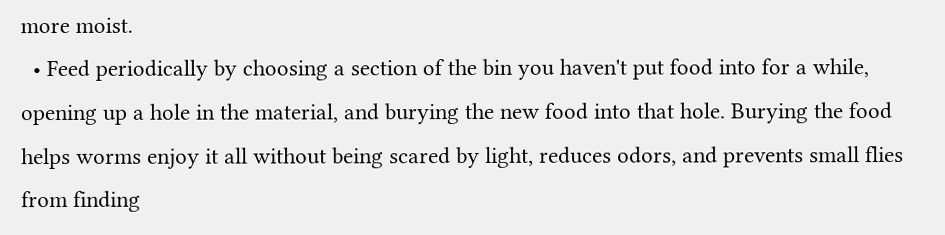more moist.
  • Feed periodically by choosing a section of the bin you haven't put food into for a while, opening up a hole in the material, and burying the new food into that hole. Burying the food helps worms enjoy it all without being scared by light, reduces odors, and prevents small flies from finding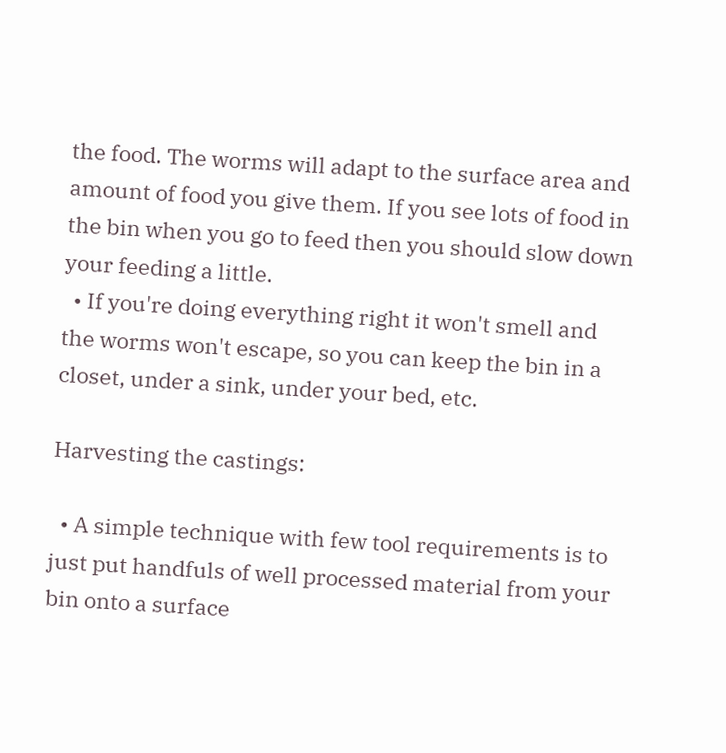the food. The worms will adapt to the surface area and amount of food you give them. If you see lots of food in the bin when you go to feed then you should slow down your feeding a little.
  • If you're doing everything right it won't smell and the worms won't escape, so you can keep the bin in a closet, under a sink, under your bed, etc.

Harvesting the castings:

  • A simple technique with few tool requirements is to just put handfuls of well processed material from your bin onto a surface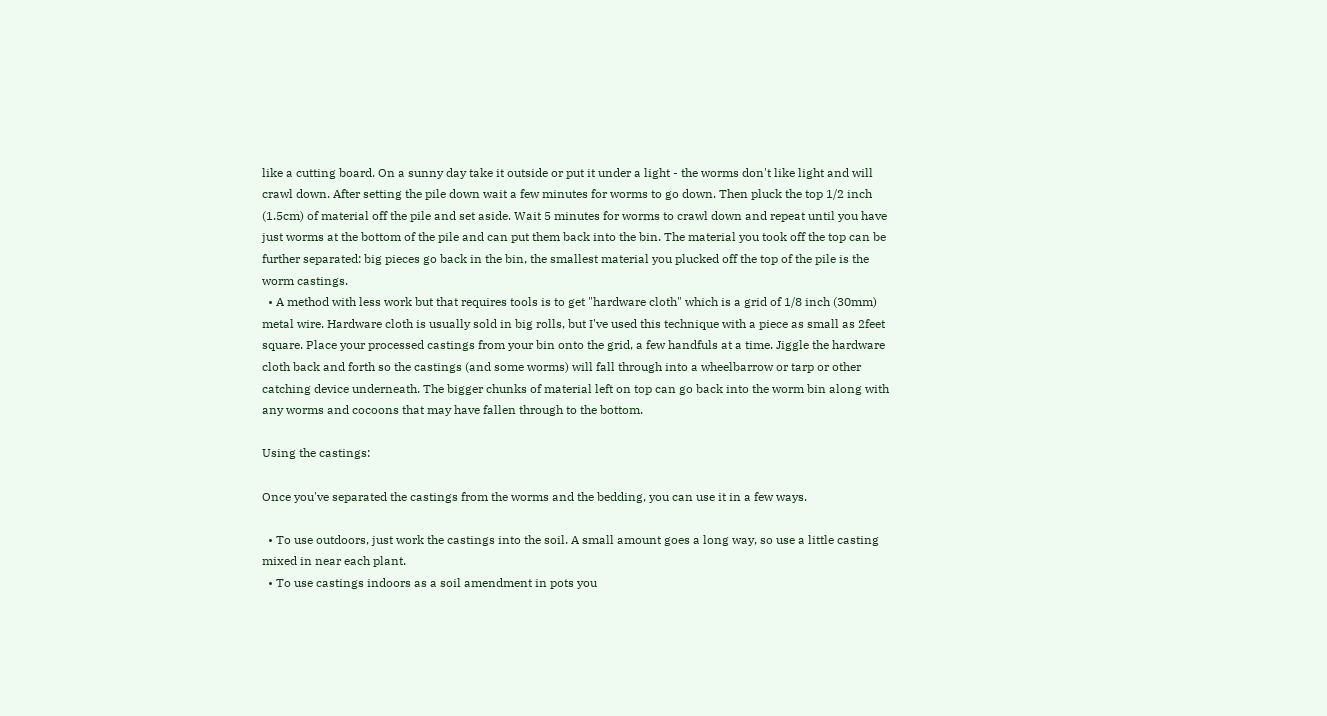like a cutting board. On a sunny day take it outside or put it under a light - the worms don't like light and will crawl down. After setting the pile down wait a few minutes for worms to go down. Then pluck the top 1/2 inch (1.5cm) of material off the pile and set aside. Wait 5 minutes for worms to crawl down and repeat until you have just worms at the bottom of the pile and can put them back into the bin. The material you took off the top can be further separated: big pieces go back in the bin, the smallest material you plucked off the top of the pile is the worm castings.
  • A method with less work but that requires tools is to get "hardware cloth" which is a grid of 1/8 inch (30mm) metal wire. Hardware cloth is usually sold in big rolls, but I've used this technique with a piece as small as 2feet square. Place your processed castings from your bin onto the grid, a few handfuls at a time. Jiggle the hardware cloth back and forth so the castings (and some worms) will fall through into a wheelbarrow or tarp or other catching device underneath. The bigger chunks of material left on top can go back into the worm bin along with any worms and cocoons that may have fallen through to the bottom.

Using the castings:

Once you've separated the castings from the worms and the bedding, you can use it in a few ways.

  • To use outdoors, just work the castings into the soil. A small amount goes a long way, so use a little casting mixed in near each plant.
  • To use castings indoors as a soil amendment in pots you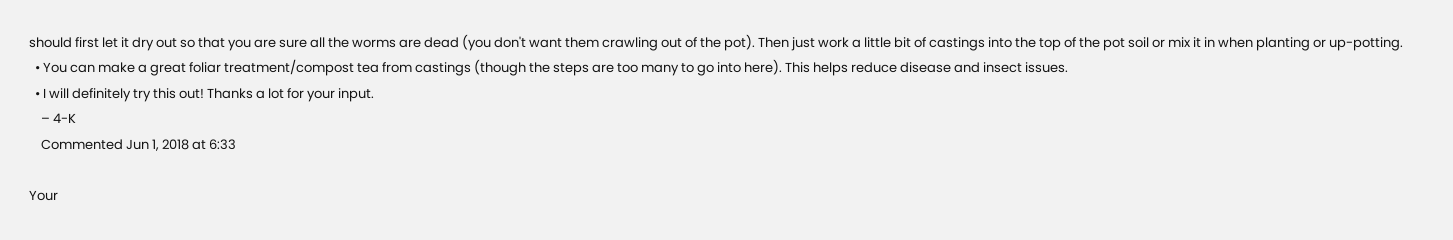should first let it dry out so that you are sure all the worms are dead (you don't want them crawling out of the pot). Then just work a little bit of castings into the top of the pot soil or mix it in when planting or up-potting.
  • You can make a great foliar treatment/compost tea from castings (though the steps are too many to go into here). This helps reduce disease and insect issues.
  • I will definitely try this out! Thanks a lot for your input.
    – 4-K
    Commented Jun 1, 2018 at 6:33

Your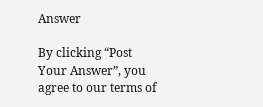Answer

By clicking “Post Your Answer”, you agree to our terms of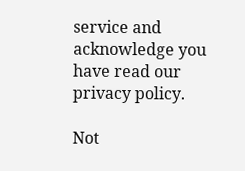service and acknowledge you have read our privacy policy.

Not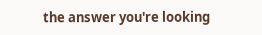the answer you're looking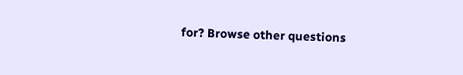for? Browse other questions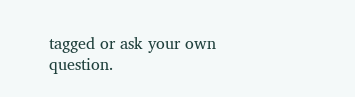tagged or ask your own question.